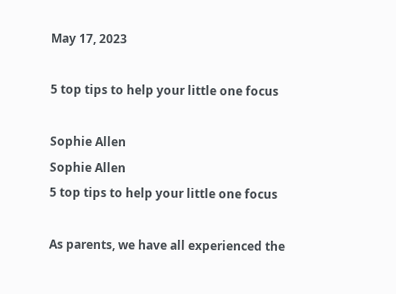May 17, 2023

5 top tips to help your little one focus

Sophie Allen
Sophie Allen
5 top tips to help your little one focus

As parents, we have all experienced the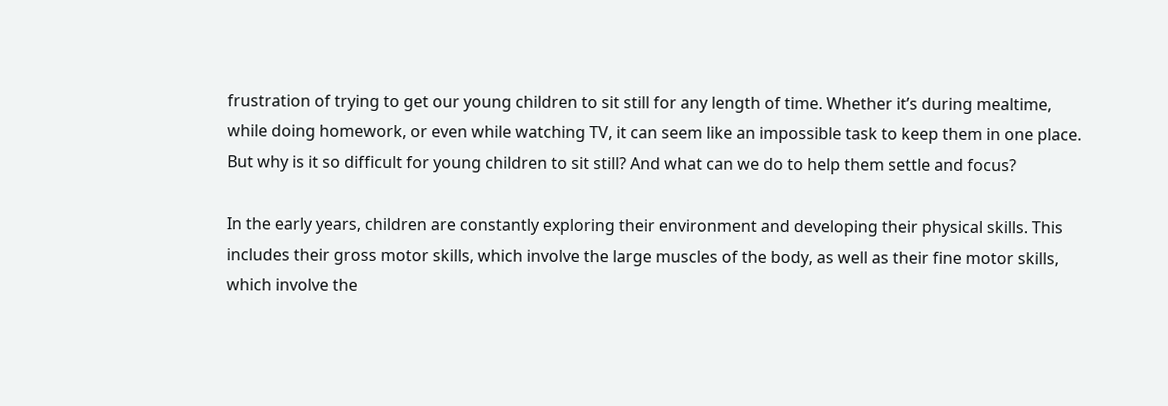frustration of trying to get our young children to sit still for any length of time. Whether it’s during mealtime, while doing homework, or even while watching TV, it can seem like an impossible task to keep them in one place. But why is it so difficult for young children to sit still? And what can we do to help them settle and focus?

In the early years, children are constantly exploring their environment and developing their physical skills. This includes their gross motor skills, which involve the large muscles of the body, as well as their fine motor skills, which involve the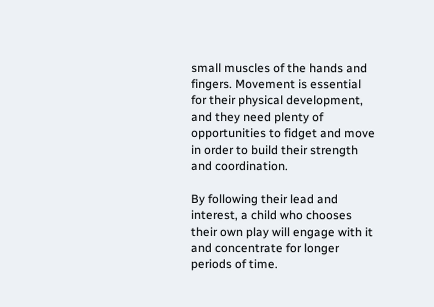small muscles of the hands and fingers. Movement is essential for their physical development, and they need plenty of opportunities to fidget and move in order to build their strength and coordination.

By following their lead and interest, a child who chooses their own play will engage with it and concentrate for longer periods of time.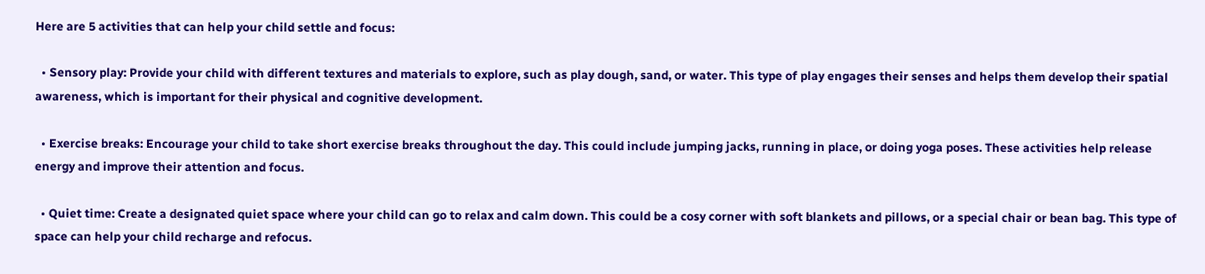Here are 5 activities that can help your child settle and focus:

  • Sensory play: Provide your child with different textures and materials to explore, such as play dough, sand, or water. This type of play engages their senses and helps them develop their spatial awareness, which is important for their physical and cognitive development.

  • Exercise breaks: Encourage your child to take short exercise breaks throughout the day. This could include jumping jacks, running in place, or doing yoga poses. These activities help release energy and improve their attention and focus.

  • Quiet time: Create a designated quiet space where your child can go to relax and calm down. This could be a cosy corner with soft blankets and pillows, or a special chair or bean bag. This type of space can help your child recharge and refocus.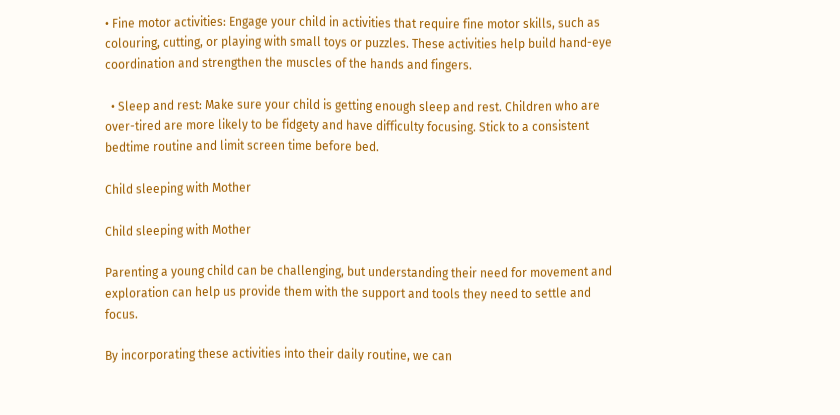• Fine motor activities: Engage your child in activities that require fine motor skills, such as colouring, cutting, or playing with small toys or puzzles. These activities help build hand-eye coordination and strengthen the muscles of the hands and fingers.

  • Sleep and rest: Make sure your child is getting enough sleep and rest. Children who are over-tired are more likely to be fidgety and have difficulty focusing. Stick to a consistent bedtime routine and limit screen time before bed.

Child sleeping with Mother

Child sleeping with Mother

Parenting a young child can be challenging, but understanding their need for movement and exploration can help us provide them with the support and tools they need to settle and focus.

By incorporating these activities into their daily routine, we can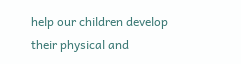help our children develop their physical and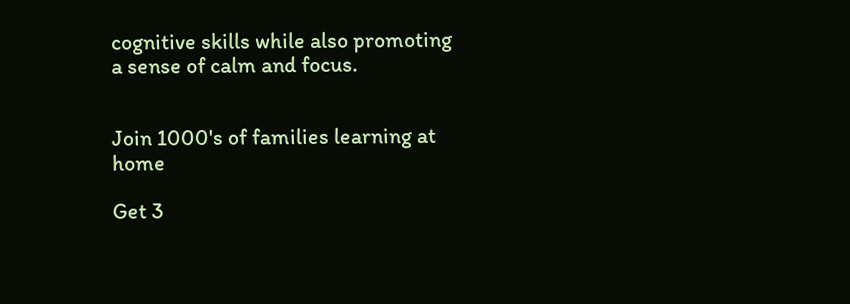cognitive skills while also promoting a sense of calm and focus.


Join 1000's of families learning at home

Get 3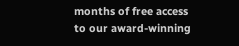months of free access to our award-winning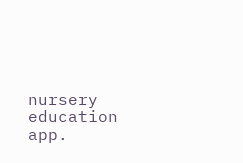nursery education app.